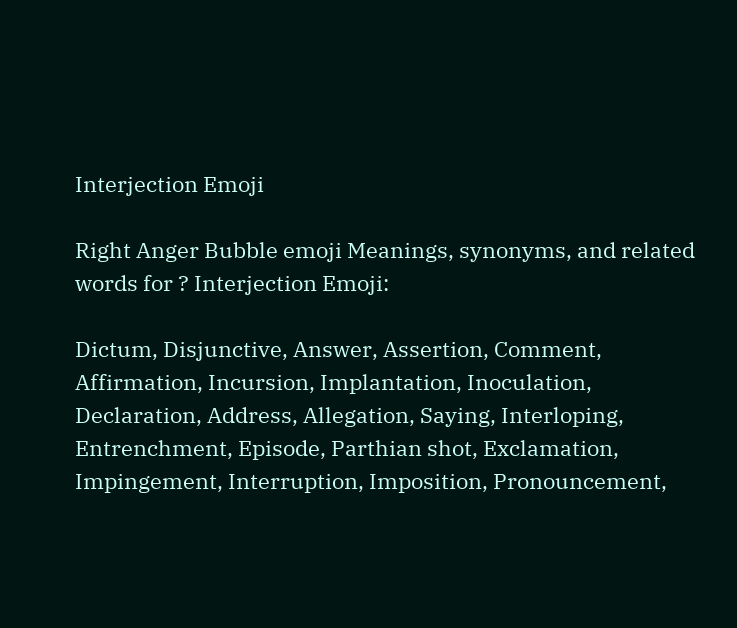Interjection Emoji

Right Anger Bubble emoji Meanings, synonyms, and related words for ? Interjection Emoji:

Dictum, Disjunctive, Answer, Assertion, Comment, Affirmation, Incursion, Implantation, Inoculation, Declaration, Address, Allegation, Saying, Interloping, Entrenchment, Episode, Parthian shot, Exclamation, Impingement, Interruption, Imposition, Pronouncement,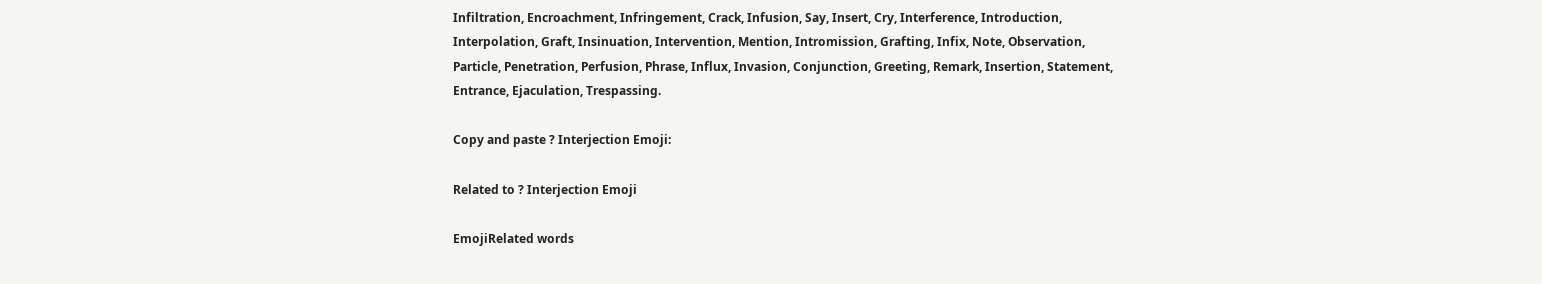Infiltration, Encroachment, Infringement, Crack, Infusion, Say, Insert, Cry, Interference, Introduction, Interpolation, Graft, Insinuation, Intervention, Mention, Intromission, Grafting, Infix, Note, Observation, Particle, Penetration, Perfusion, Phrase, Influx, Invasion, Conjunction, Greeting, Remark, Insertion, Statement, Entrance, Ejaculation, Trespassing.

Copy and paste ? Interjection Emoji:

Related to ? Interjection Emoji

EmojiRelated words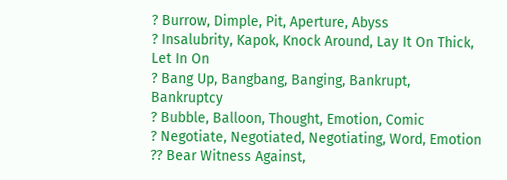? Burrow, Dimple, Pit, Aperture, Abyss
? Insalubrity, Kapok, Knock Around, Lay It On Thick, Let In On
? Bang Up, Bangbang, Banging, Bankrupt, Bankruptcy
? Bubble, Balloon, Thought, Emotion, Comic
? Negotiate, Negotiated, Negotiating, Word, Emotion
?? Bear Witness Against,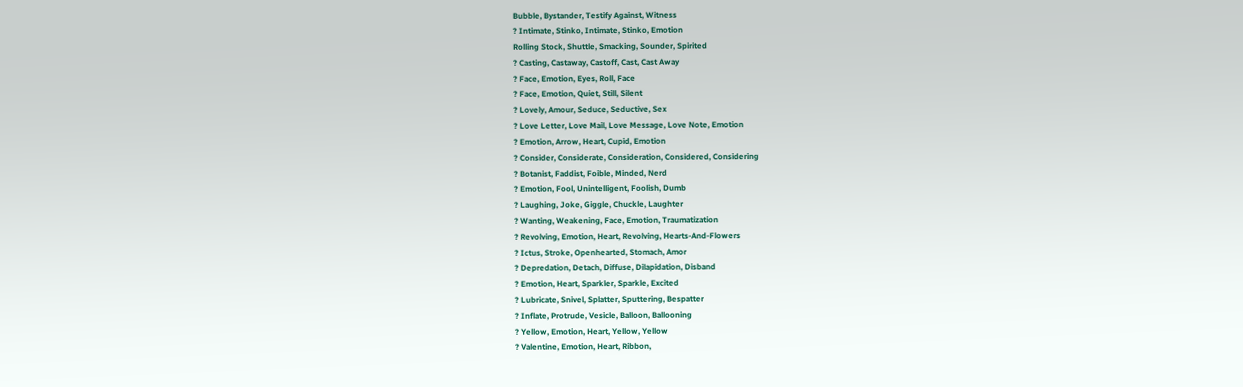Bubble, Bystander, Testify Against, Witness
? Intimate, Stinko, Intimate, Stinko, Emotion
Rolling Stock, Shuttle, Smacking, Sounder, Spirited
? Casting, Castaway, Castoff, Cast, Cast Away
? Face, Emotion, Eyes, Roll, Face
? Face, Emotion, Quiet, Still, Silent
? Lovely, Amour, Seduce, Seductive, Sex
? Love Letter, Love Mail, Love Message, Love Note, Emotion
? Emotion, Arrow, Heart, Cupid, Emotion
? Consider, Considerate, Consideration, Considered, Considering
? Botanist, Faddist, Foible, Minded, Nerd
? Emotion, Fool, Unintelligent, Foolish, Dumb
? Laughing, Joke, Giggle, Chuckle, Laughter
? Wanting, Weakening, Face, Emotion, Traumatization
? Revolving, Emotion, Heart, Revolving, Hearts-And-Flowers
? Ictus, Stroke, Openhearted, Stomach, Amor
? Depredation, Detach, Diffuse, Dilapidation, Disband
? Emotion, Heart, Sparkler, Sparkle, Excited
? Lubricate, Snivel, Splatter, Sputtering, Bespatter
? Inflate, Protrude, Vesicle, Balloon, Ballooning
? Yellow, Emotion, Heart, Yellow, Yellow
? Valentine, Emotion, Heart, Ribbon,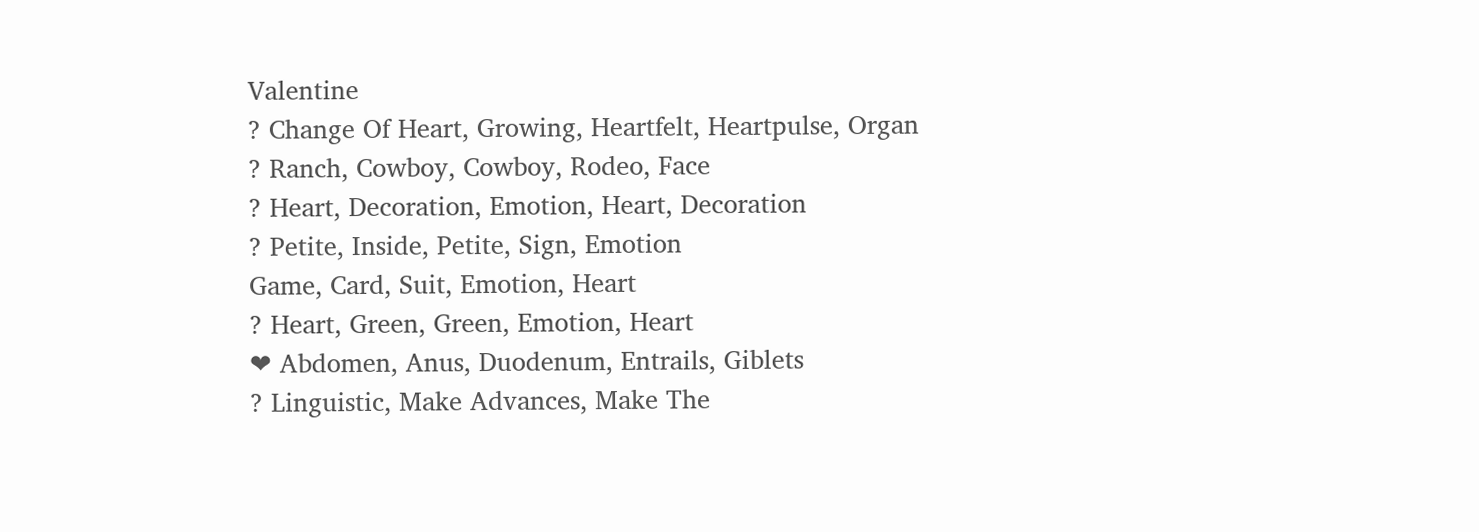Valentine
? Change Of Heart, Growing, Heartfelt, Heartpulse, Organ
? Ranch, Cowboy, Cowboy, Rodeo, Face
? Heart, Decoration, Emotion, Heart, Decoration
? Petite, Inside, Petite, Sign, Emotion
Game, Card, Suit, Emotion, Heart
? Heart, Green, Green, Emotion, Heart
❤ Abdomen, Anus, Duodenum, Entrails, Giblets
? Linguistic, Make Advances, Make The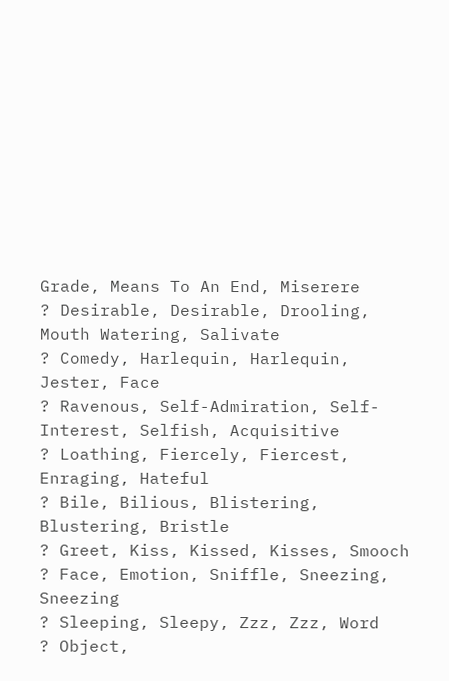Grade, Means To An End, Miserere
? Desirable, Desirable, Drooling, Mouth Watering, Salivate
? Comedy, Harlequin, Harlequin, Jester, Face
? Ravenous, Self-Admiration, Self-Interest, Selfish, Acquisitive
? Loathing, Fiercely, Fiercest, Enraging, Hateful
? Bile, Bilious, Blistering, Blustering, Bristle
? Greet, Kiss, Kissed, Kisses, Smooch
? Face, Emotion, Sniffle, Sneezing, Sneezing
? Sleeping, Sleepy, Zzz, Zzz, Word
? Object,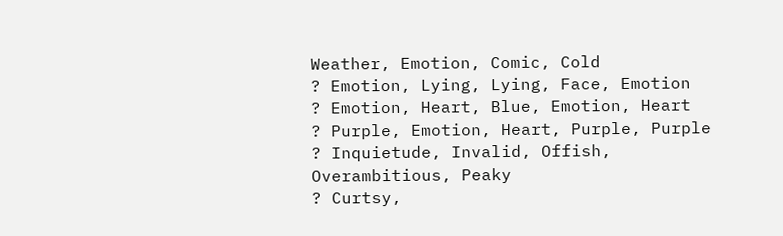Weather, Emotion, Comic, Cold
? Emotion, Lying, Lying, Face, Emotion
? Emotion, Heart, Blue, Emotion, Heart
? Purple, Emotion, Heart, Purple, Purple
? Inquietude, Invalid, Offish, Overambitious, Peaky
? Curtsy,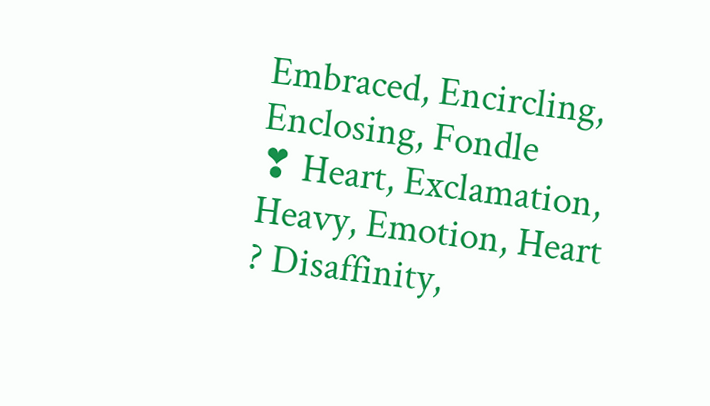Embraced, Encircling, Enclosing, Fondle
❣ Heart, Exclamation, Heavy, Emotion, Heart
? Disaffinity,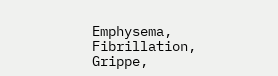Emphysema, Fibrillation, Grippe,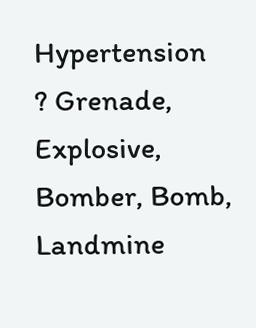Hypertension
? Grenade, Explosive, Bomber, Bomb, Landmine